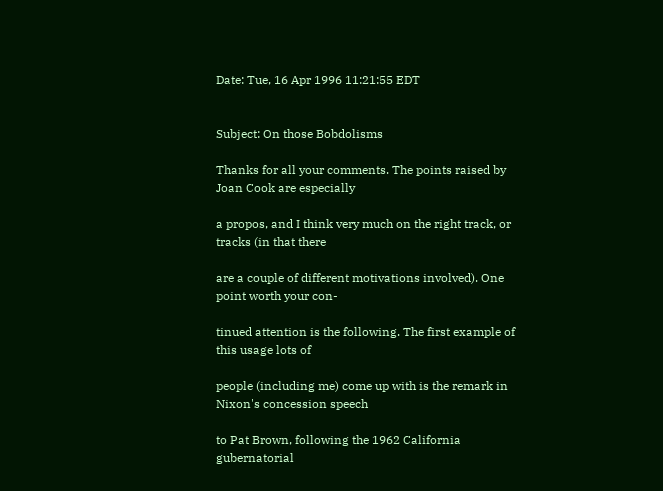Date: Tue, 16 Apr 1996 11:21:55 EDT


Subject: On those Bobdolisms

Thanks for all your comments. The points raised by Joan Cook are especially

a propos, and I think very much on the right track, or tracks (in that there

are a couple of different motivations involved). One point worth your con-

tinued attention is the following. The first example of this usage lots of

people (including me) come up with is the remark in Nixon's concession speech

to Pat Brown, following the 1962 California gubernatorial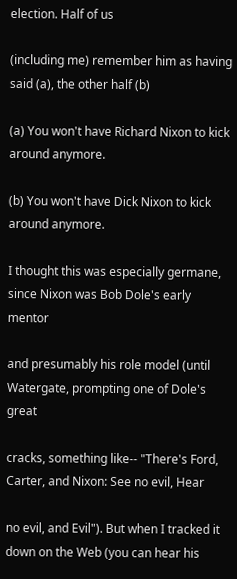election. Half of us

(including me) remember him as having said (a), the other half (b)

(a) You won't have Richard Nixon to kick around anymore.

(b) You won't have Dick Nixon to kick around anymore.

I thought this was especially germane, since Nixon was Bob Dole's early mentor

and presumably his role model (until Watergate, prompting one of Dole's great

cracks, something like-- "There's Ford, Carter, and Nixon: See no evil, Hear

no evil, and Evil"). But when I tracked it down on the Web (you can hear his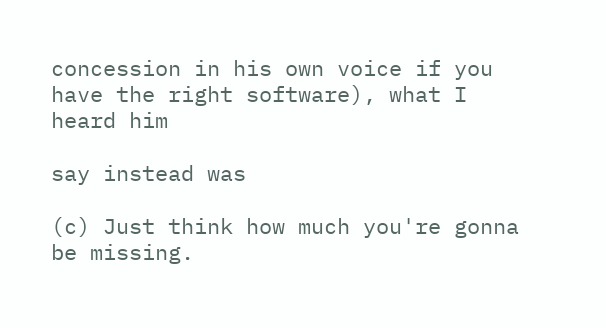concession in his own voice if you have the right software), what I heard him

say instead was

(c) Just think how much you're gonna be missing.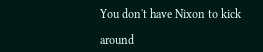You don't have Nixon to kick

around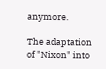anymore.

The adaptation of "Nixon" into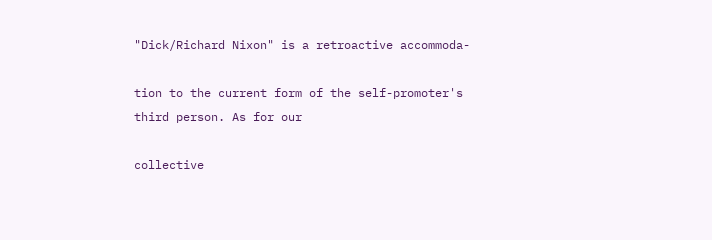"Dick/Richard Nixon" is a retroactive accommoda-

tion to the current form of the self-promoter's third person. As for our

collective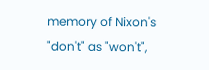memory of Nixon's "don't" as "won't",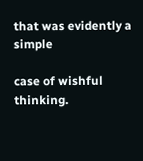that was evidently a simple

case of wishful thinking.